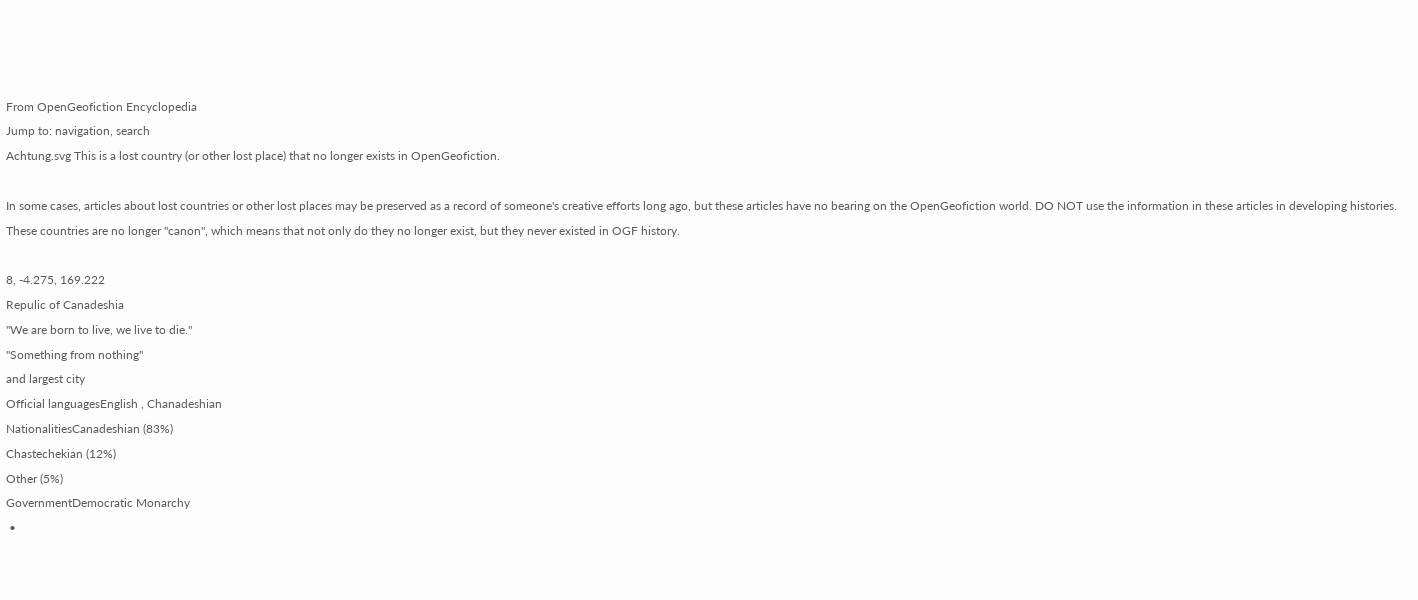From OpenGeofiction Encyclopedia
Jump to: navigation, search
Achtung.svg This is a lost country (or other lost place) that no longer exists in OpenGeofiction.

In some cases, articles about lost countries or other lost places may be preserved as a record of someone's creative efforts long ago, but these articles have no bearing on the OpenGeofiction world. DO NOT use the information in these articles in developing histories. These countries are no longer "canon", which means that not only do they no longer exist, but they never existed in OGF history.

8, -4.275, 169.222
Repulic of Canadeshia
"We are born to live, we live to die."
"Something from nothing"
and largest city
Official languagesEnglish , Chanadeshian
NationalitiesCanadeshian (83%)
Chastechekian (12%)
Other (5%)
GovernmentDemocratic Monarchy
 •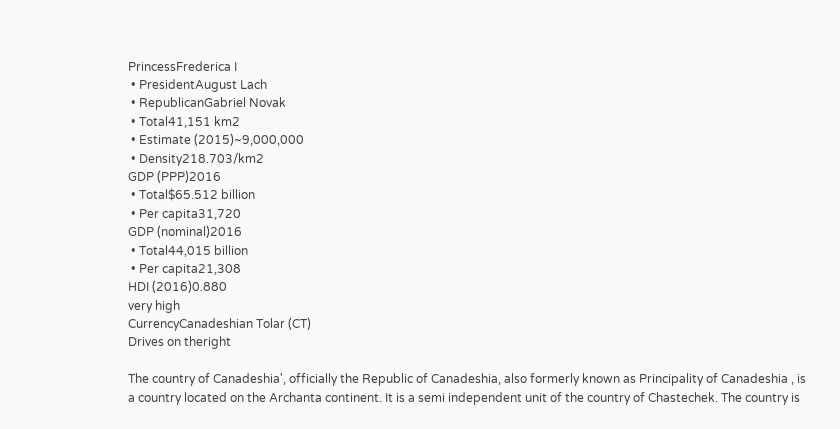PrincessFrederica I
 • PresidentAugust Lach
 • RepublicanGabriel Novak
 • Total41,151 km2
 • Estimate (2015)~9,000,000
 • Density218.703/km2
GDP (PPP)2016
 • Total$65.512 billion
 • Per capita31,720
GDP (nominal)2016
 • Total44,015 billion
 • Per capita21,308
HDI (2016)0.880
very high
CurrencyCanadeshian Tolar (CT)
Drives on theright

The country of Canadeshia', officially the Republic of Canadeshia, also formerly known as Principality of Canadeshia , is a country located on the Archanta continent. It is a semi independent unit of the country of Chastechek. The country is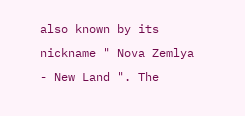also known by its nickname " Nova Zemlya - New Land ". The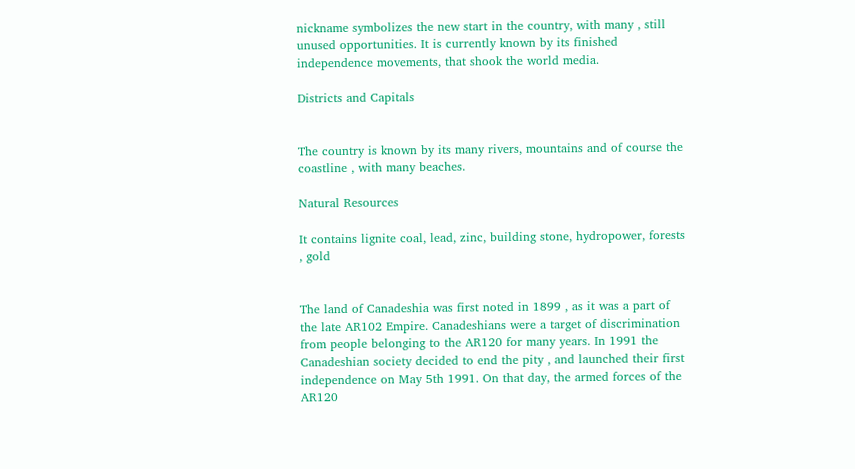nickname symbolizes the new start in the country, with many , still unused opportunities. It is currently known by its finished independence movements, that shook the world media.

Districts and Capitals


The country is known by its many rivers, mountains and of course the coastline , with many beaches.

Natural Resources

It contains lignite coal, lead, zinc, building stone, hydropower, forests , gold


The land of Canadeshia was first noted in 1899 , as it was a part of the late AR102 Empire. Canadeshians were a target of discrimination from people belonging to the AR120 for many years. In 1991 the Canadeshian society decided to end the pity , and launched their first independence on May 5th 1991. On that day, the armed forces of the AR120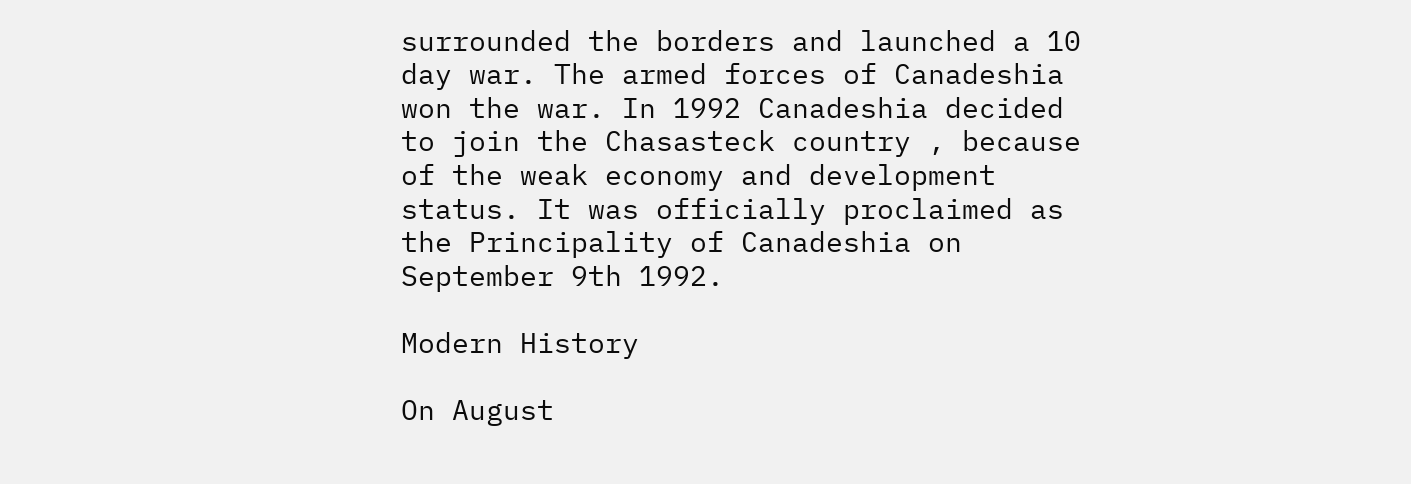surrounded the borders and launched a 10 day war. The armed forces of Canadeshia won the war. In 1992 Canadeshia decided to join the Chasasteck country , because of the weak economy and development status. It was officially proclaimed as the Principality of Canadeshia on September 9th 1992.

Modern History

On August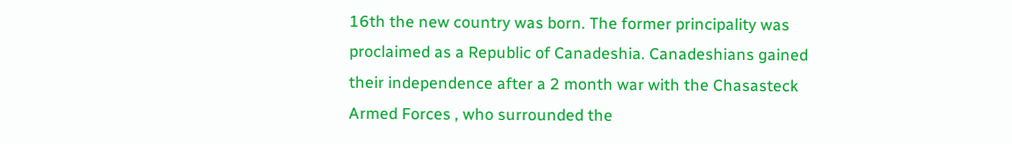16th the new country was born. The former principality was proclaimed as a Republic of Canadeshia. Canadeshians gained their independence after a 2 month war with the Chasasteck Armed Forces , who surrounded the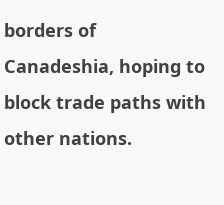borders of Canadeshia, hoping to block trade paths with other nations.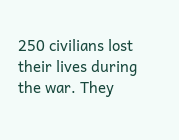250 civilians lost their lives during the war. They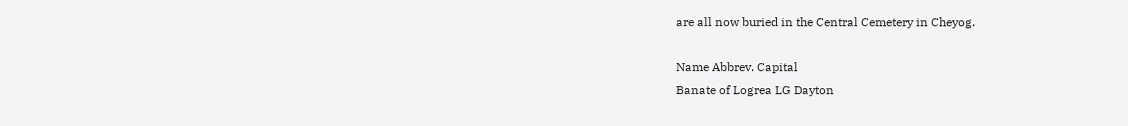are all now buried in the Central Cemetery in Cheyog.

Name Abbrev. Capital
Banate of Logrea LG Dayton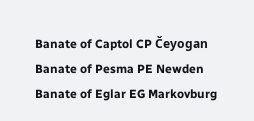Banate of Captol CP Čeyogan
Banate of Pesma PE Newden
Banate of Eglar EG Markovburg